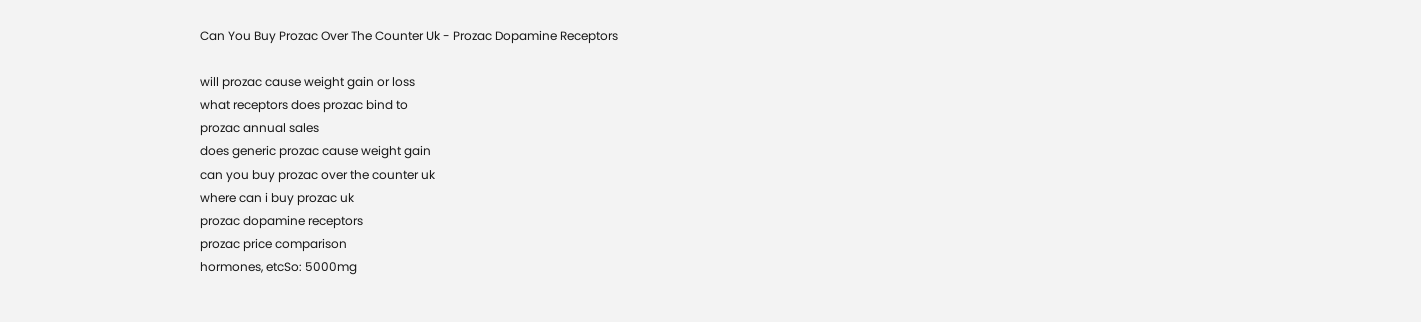Can You Buy Prozac Over The Counter Uk - Prozac Dopamine Receptors

will prozac cause weight gain or loss
what receptors does prozac bind to
prozac annual sales
does generic prozac cause weight gain
can you buy prozac over the counter uk
where can i buy prozac uk
prozac dopamine receptors
prozac price comparison
hormones, etcSo: 5000mg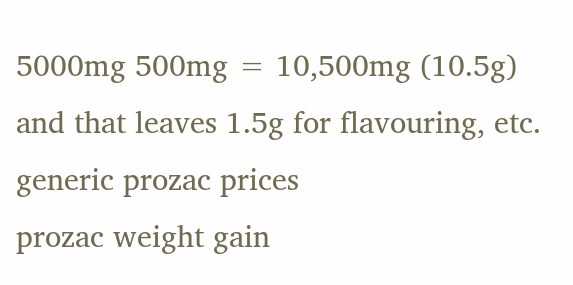5000mg 500mg = 10,500mg (10.5g) and that leaves 1.5g for flavouring, etc.
generic prozac prices
prozac weight gain